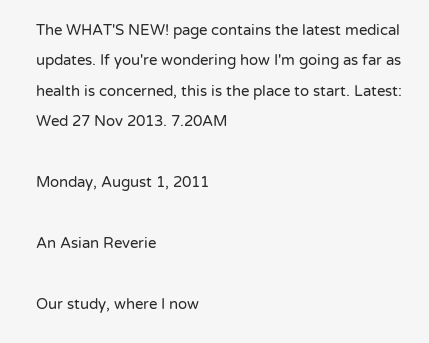The WHAT'S NEW! page contains the latest medical updates. If you're wondering how I'm going as far as health is concerned, this is the place to start. Latest: Wed 27 Nov 2013. 7.20AM

Monday, August 1, 2011

An Asian Reverie

Our study, where I now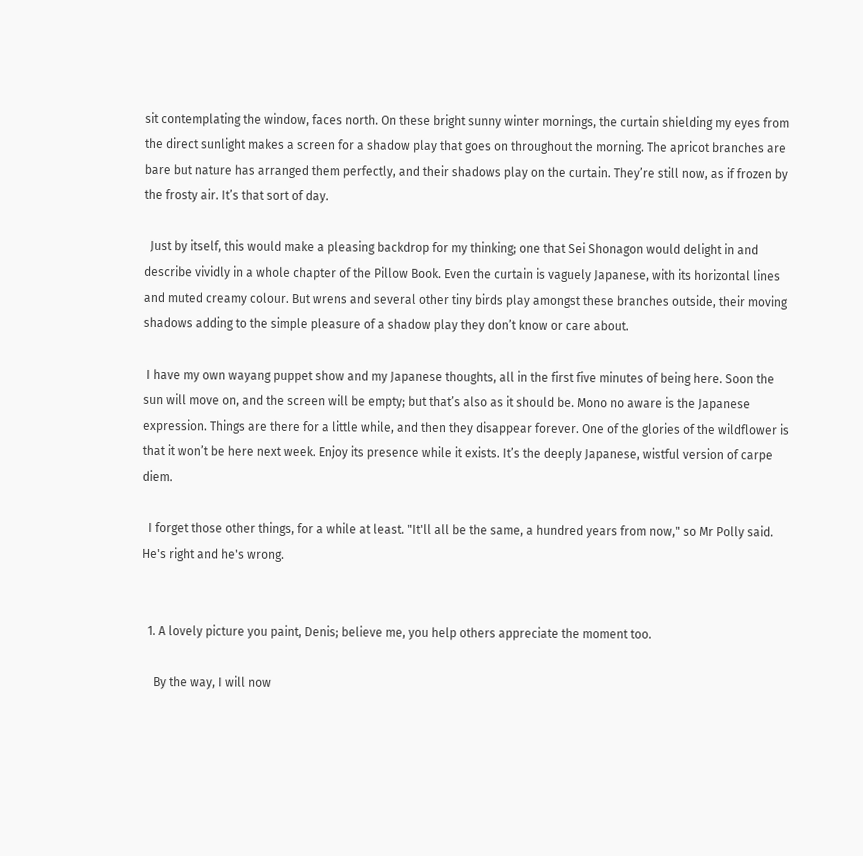sit contemplating the window, faces north. On these bright sunny winter mornings, the curtain shielding my eyes from the direct sunlight makes a screen for a shadow play that goes on throughout the morning. The apricot branches are bare but nature has arranged them perfectly, and their shadows play on the curtain. They’re still now, as if frozen by the frosty air. It’s that sort of day.

  Just by itself, this would make a pleasing backdrop for my thinking; one that Sei Shonagon would delight in and describe vividly in a whole chapter of the Pillow Book. Even the curtain is vaguely Japanese, with its horizontal lines and muted creamy colour. But wrens and several other tiny birds play amongst these branches outside, their moving shadows adding to the simple pleasure of a shadow play they don’t know or care about.

 I have my own wayang puppet show and my Japanese thoughts, all in the first five minutes of being here. Soon the sun will move on, and the screen will be empty; but that’s also as it should be. Mono no aware is the Japanese expression. Things are there for a little while, and then they disappear forever. One of the glories of the wildflower is that it won’t be here next week. Enjoy its presence while it exists. It’s the deeply Japanese, wistful version of carpe diem.

  I forget those other things, for a while at least. "It'll all be the same, a hundred years from now," so Mr Polly said. He's right and he's wrong.


  1. A lovely picture you paint, Denis; believe me, you help others appreciate the moment too.

    By the way, I will now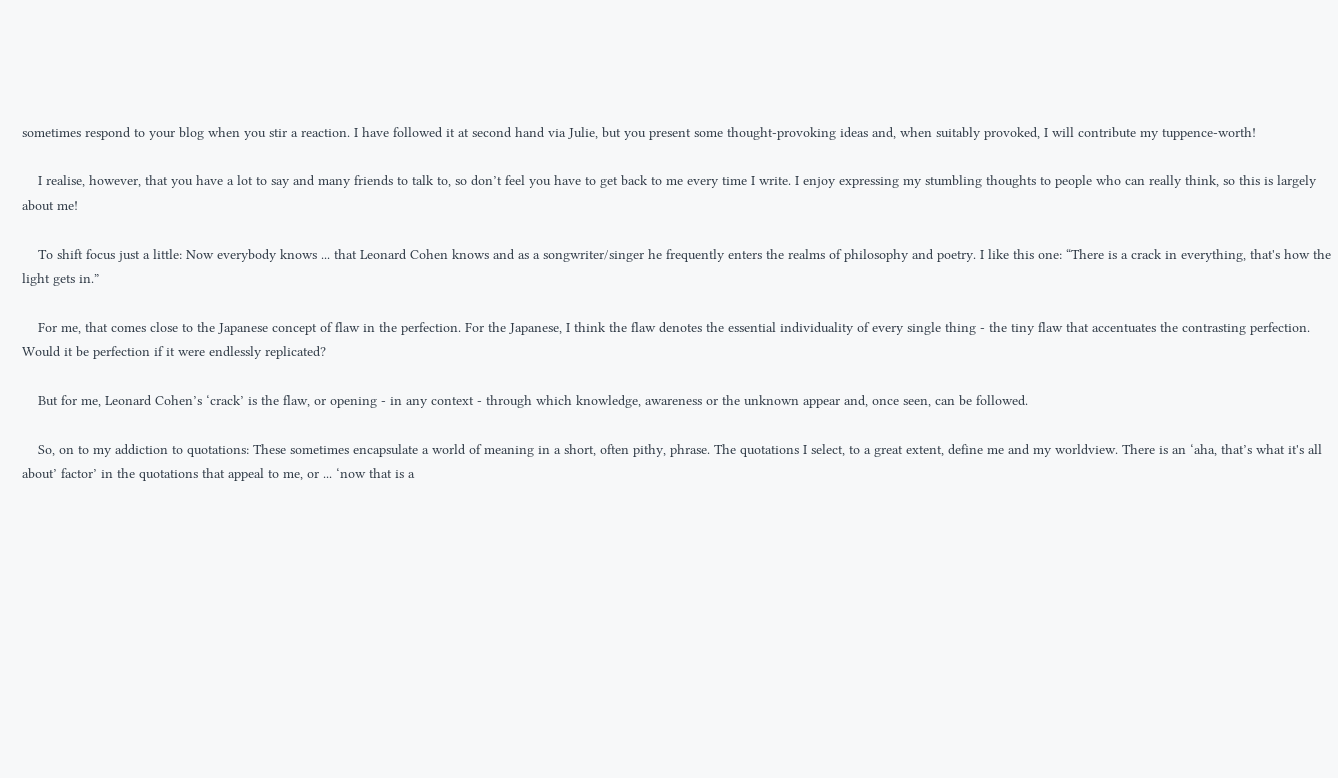sometimes respond to your blog when you stir a reaction. I have followed it at second hand via Julie, but you present some thought-provoking ideas and, when suitably provoked, I will contribute my tuppence-worth!

    I realise, however, that you have a lot to say and many friends to talk to, so don’t feel you have to get back to me every time I write. I enjoy expressing my stumbling thoughts to people who can really think, so this is largely about me!

    To shift focus just a little: Now everybody knows ... that Leonard Cohen knows and as a songwriter/singer he frequently enters the realms of philosophy and poetry. I like this one: “There is a crack in everything, that's how the light gets in.”

    For me, that comes close to the Japanese concept of flaw in the perfection. For the Japanese, I think the flaw denotes the essential individuality of every single thing - the tiny flaw that accentuates the contrasting perfection. Would it be perfection if it were endlessly replicated?

    But for me, Leonard Cohen’s ‘crack’ is the flaw, or opening - in any context - through which knowledge, awareness or the unknown appear and, once seen, can be followed.

    So, on to my addiction to quotations: These sometimes encapsulate a world of meaning in a short, often pithy, phrase. The quotations I select, to a great extent, define me and my worldview. There is an ‘aha, that’s what it's all about’ factor’ in the quotations that appeal to me, or ... ‘now that is a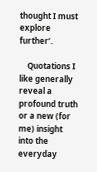thought I must explore further’.

    Quotations I like generally reveal a profound truth or a new (for me) insight into the everyday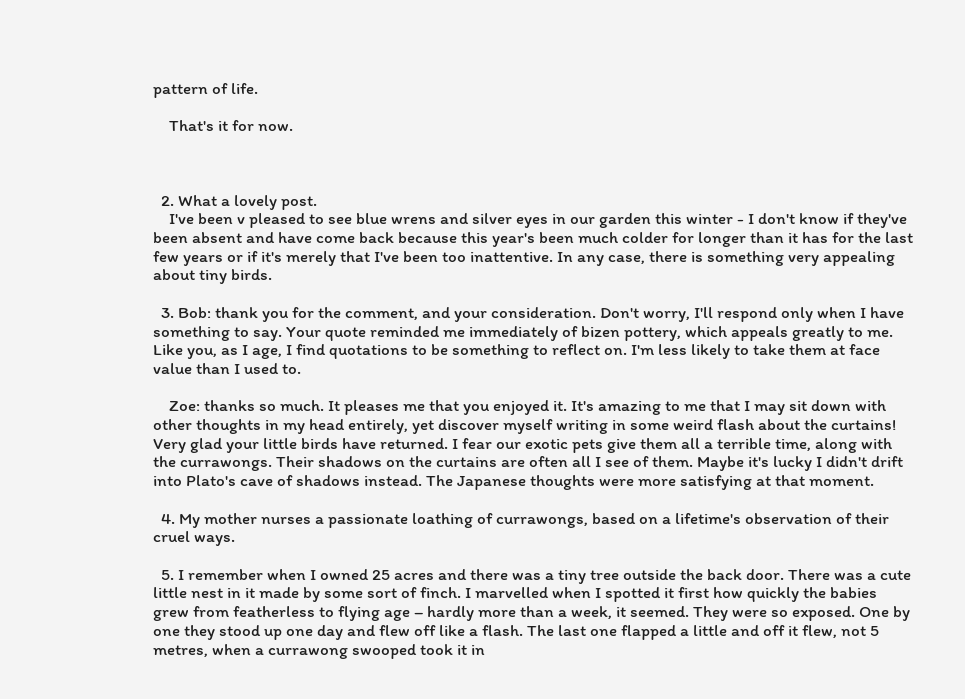pattern of life.

    That's it for now.



  2. What a lovely post.
    I've been v pleased to see blue wrens and silver eyes in our garden this winter - I don't know if they've been absent and have come back because this year's been much colder for longer than it has for the last few years or if it's merely that I've been too inattentive. In any case, there is something very appealing about tiny birds.

  3. Bob: thank you for the comment, and your consideration. Don't worry, I'll respond only when I have something to say. Your quote reminded me immediately of bizen pottery, which appeals greatly to me. Like you, as I age, I find quotations to be something to reflect on. I'm less likely to take them at face value than I used to.

    Zoe: thanks so much. It pleases me that you enjoyed it. It's amazing to me that I may sit down with other thoughts in my head entirely, yet discover myself writing in some weird flash about the curtains! Very glad your little birds have returned. I fear our exotic pets give them all a terrible time, along with the currawongs. Their shadows on the curtains are often all I see of them. Maybe it's lucky I didn't drift into Plato's cave of shadows instead. The Japanese thoughts were more satisfying at that moment.

  4. My mother nurses a passionate loathing of currawongs, based on a lifetime's observation of their cruel ways.

  5. I remember when I owned 25 acres and there was a tiny tree outside the back door. There was a cute little nest in it made by some sort of finch. I marvelled when I spotted it first how quickly the babies grew from featherless to flying age – hardly more than a week, it seemed. They were so exposed. One by one they stood up one day and flew off like a flash. The last one flapped a little and off it flew, not 5 metres, when a currawong swooped took it in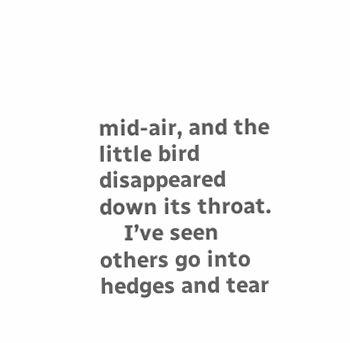mid-air, and the little bird disappeared down its throat.
    I’ve seen others go into hedges and tear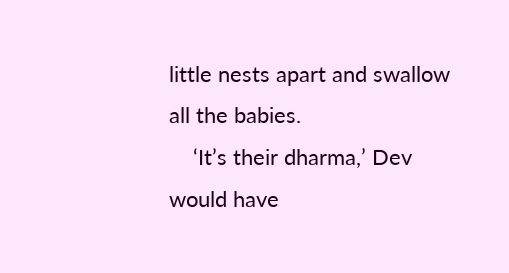little nests apart and swallow all the babies.
    ‘It’s their dharma,’ Dev would have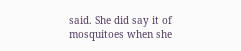said. She did say it of mosquitoes when she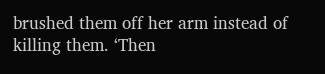brushed them off her arm instead of killing them. ‘Then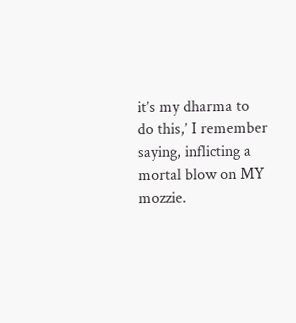it’s my dharma to do this,’ I remember saying, inflicting a mortal blow on MY mozzie.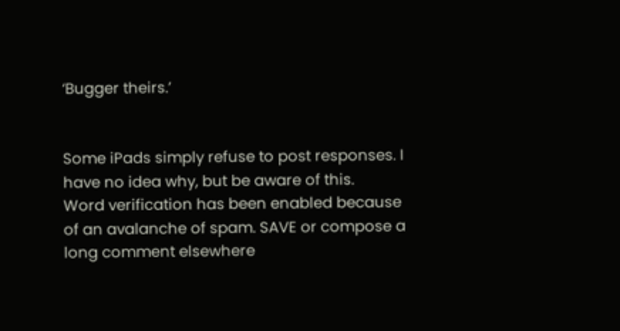‘Bugger theirs.’


Some iPads simply refuse to post responses. I have no idea why, but be aware of this.
Word verification has been enabled because of an avalanche of spam. SAVE or compose a long comment elsewhere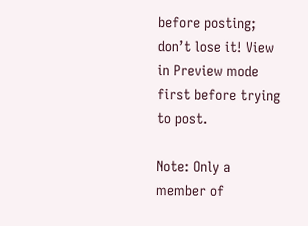before posting; don’t lose it! View in Preview mode first before trying to post.

Note: Only a member of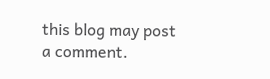this blog may post a comment.